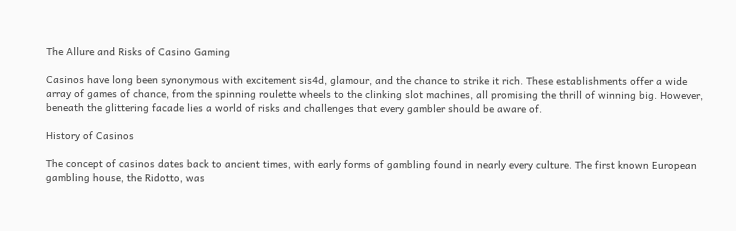The Allure and Risks of Casino Gaming

Casinos have long been synonymous with excitement sis4d, glamour, and the chance to strike it rich. These establishments offer a wide array of games of chance, from the spinning roulette wheels to the clinking slot machines, all promising the thrill of winning big. However, beneath the glittering facade lies a world of risks and challenges that every gambler should be aware of.

History of Casinos

The concept of casinos dates back to ancient times, with early forms of gambling found in nearly every culture. The first known European gambling house, the Ridotto, was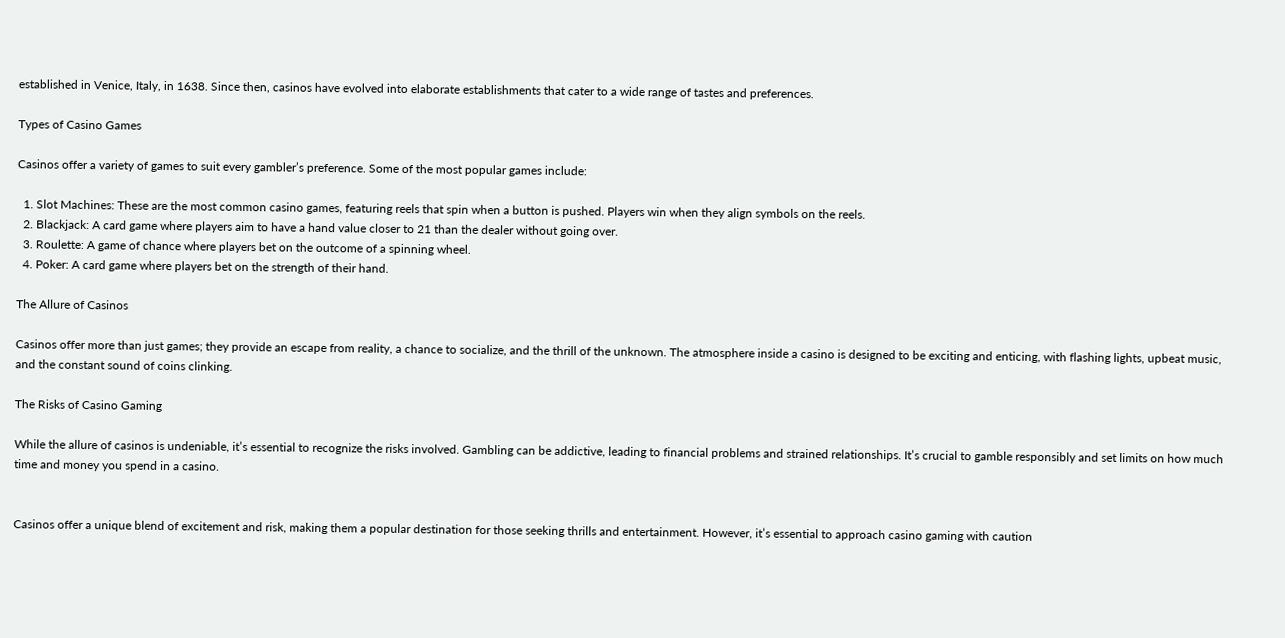established in Venice, Italy, in 1638. Since then, casinos have evolved into elaborate establishments that cater to a wide range of tastes and preferences.

Types of Casino Games

Casinos offer a variety of games to suit every gambler’s preference. Some of the most popular games include:

  1. Slot Machines: These are the most common casino games, featuring reels that spin when a button is pushed. Players win when they align symbols on the reels.
  2. Blackjack: A card game where players aim to have a hand value closer to 21 than the dealer without going over.
  3. Roulette: A game of chance where players bet on the outcome of a spinning wheel.
  4. Poker: A card game where players bet on the strength of their hand.

The Allure of Casinos

Casinos offer more than just games; they provide an escape from reality, a chance to socialize, and the thrill of the unknown. The atmosphere inside a casino is designed to be exciting and enticing, with flashing lights, upbeat music, and the constant sound of coins clinking.

The Risks of Casino Gaming

While the allure of casinos is undeniable, it’s essential to recognize the risks involved. Gambling can be addictive, leading to financial problems and strained relationships. It’s crucial to gamble responsibly and set limits on how much time and money you spend in a casino.


Casinos offer a unique blend of excitement and risk, making them a popular destination for those seeking thrills and entertainment. However, it’s essential to approach casino gaming with caution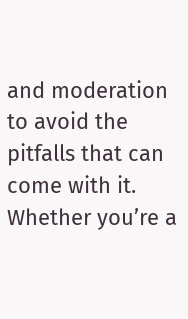and moderation to avoid the pitfalls that can come with it. Whether you’re a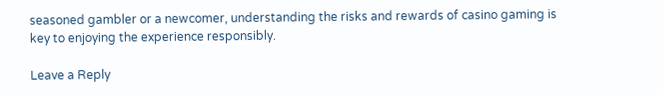seasoned gambler or a newcomer, understanding the risks and rewards of casino gaming is key to enjoying the experience responsibly.

Leave a Reply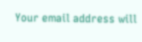Your email address will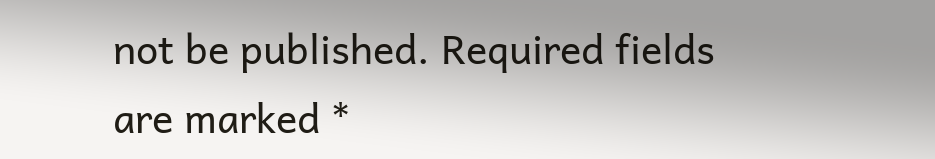not be published. Required fields are marked *